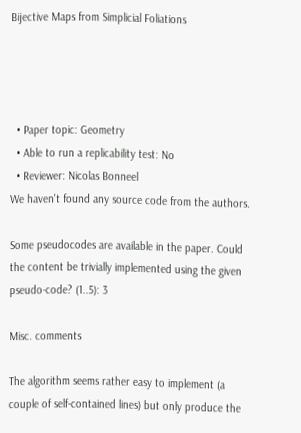Bijective Maps from Simplicial Foliations




  • Paper topic: Geometry
  • Able to run a replicability test: No
  • Reviewer: Nicolas Bonneel
We haven't found any source code from the authors.

Some pseudocodes are available in the paper. Could the content be trivially implemented using the given pseudo-code? (1..5): 3

Misc. comments

The algorithm seems rather easy to implement (a couple of self-contained lines) but only produce the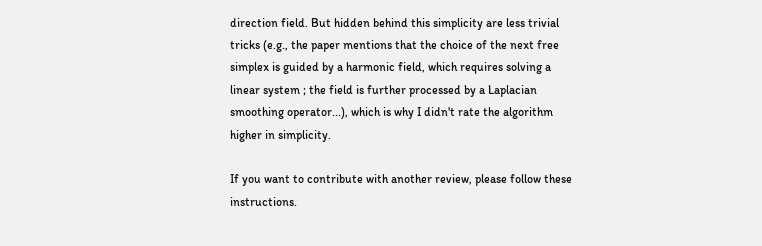direction field. But hidden behind this simplicity are less trivial tricks (e.g., the paper mentions that the choice of the next free simplex is guided by a harmonic field, which requires solving a linear system ; the field is further processed by a Laplacian smoothing operator...), which is why I didn't rate the algorithm higher in simplicity.

If you want to contribute with another review, please follow these instructions.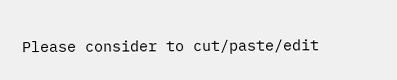Please consider to cut/paste/edit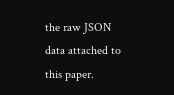the raw JSON data attached to this paper.